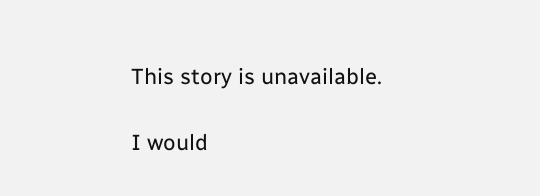This story is unavailable.

I would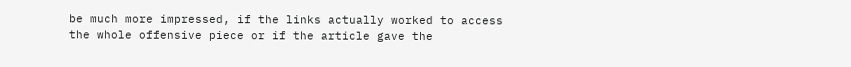be much more impressed, if the links actually worked to access the whole offensive piece or if the article gave the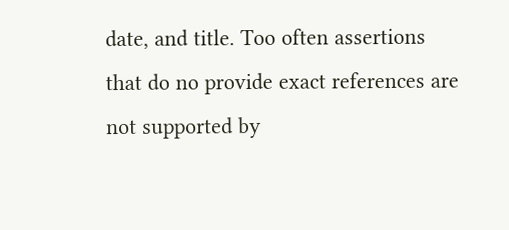date, and title. Too often assertions that do no provide exact references are not supported by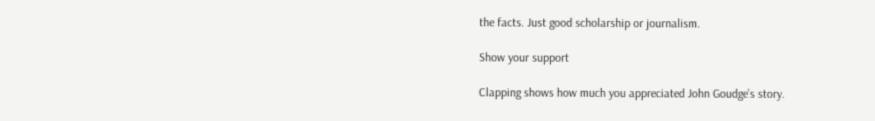the facts. Just good scholarship or journalism.

Show your support

Clapping shows how much you appreciated John Goudge’s story.